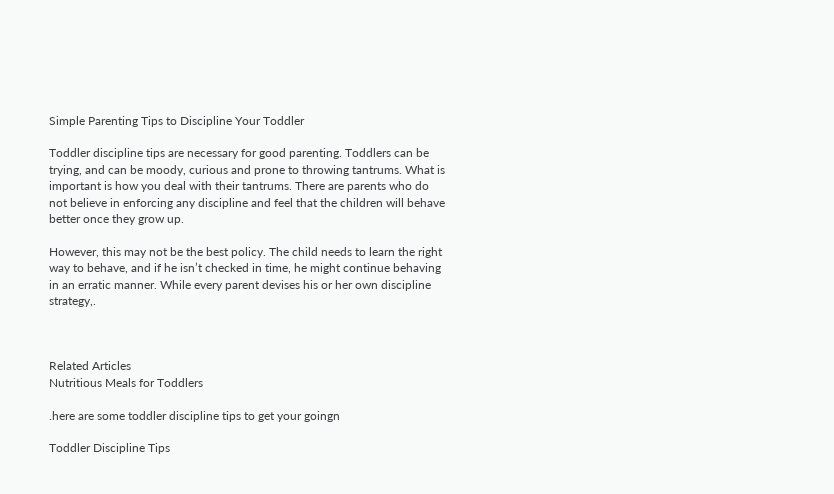Simple Parenting Tips to Discipline Your Toddler

Toddler discipline tips are necessary for good parenting. Toddlers can be trying, and can be moody, curious and prone to throwing tantrums. What is important is how you deal with their tantrums. There are parents who do not believe in enforcing any discipline and feel that the children will behave better once they grow up.

However, this may not be the best policy. The child needs to learn the right way to behave, and if he isn’t checked in time, he might continue behaving in an erratic manner. While every parent devises his or her own discipline strategy,.



Related Articles
Nutritious Meals for Toddlers

.here are some toddler discipline tips to get your goingn

Toddler Discipline Tips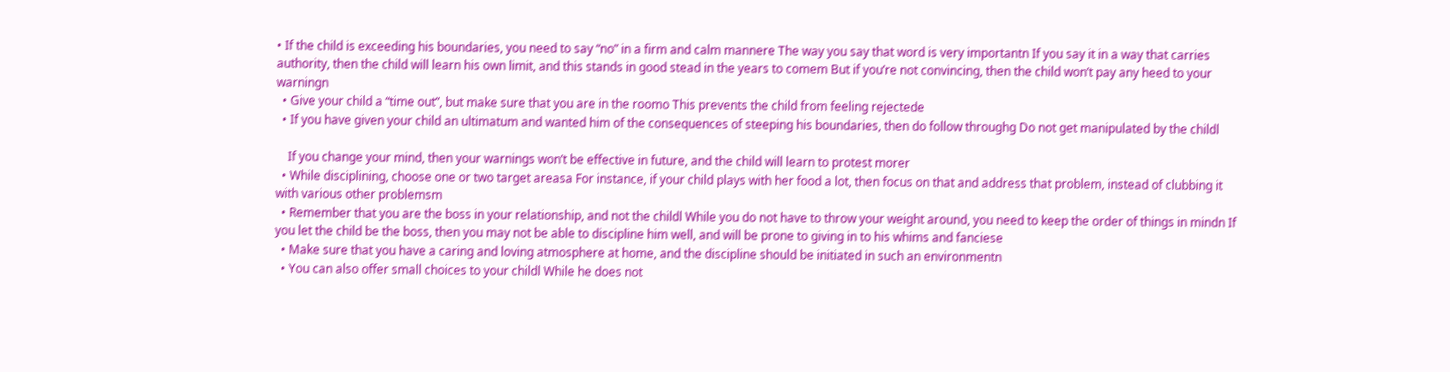• If the child is exceeding his boundaries, you need to say “no” in a firm and calm mannere The way you say that word is very importantn If you say it in a way that carries authority, then the child will learn his own limit, and this stands in good stead in the years to comem But if you’re not convincing, then the child won’t pay any heed to your warningn
  • Give your child a “time out”, but make sure that you are in the roomo This prevents the child from feeling rejectede
  • If you have given your child an ultimatum and wanted him of the consequences of steeping his boundaries, then do follow throughg Do not get manipulated by the childl

    If you change your mind, then your warnings won’t be effective in future, and the child will learn to protest morer
  • While disciplining, choose one or two target areasa For instance, if your child plays with her food a lot, then focus on that and address that problem, instead of clubbing it with various other problemsm
  • Remember that you are the boss in your relationship, and not the childl While you do not have to throw your weight around, you need to keep the order of things in mindn If you let the child be the boss, then you may not be able to discipline him well, and will be prone to giving in to his whims and fanciese
  • Make sure that you have a caring and loving atmosphere at home, and the discipline should be initiated in such an environmentn
  • You can also offer small choices to your childl While he does not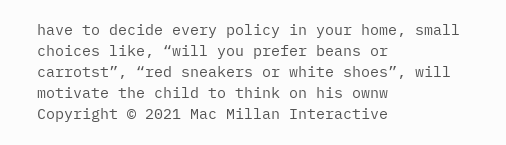have to decide every policy in your home, small choices like, “will you prefer beans or carrotst”, “red sneakers or white shoes”, will motivate the child to think on his ownw
Copyright © 2021 Mac Millan Interactive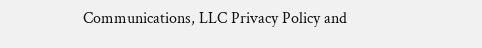Communications, LLC Privacy Policy and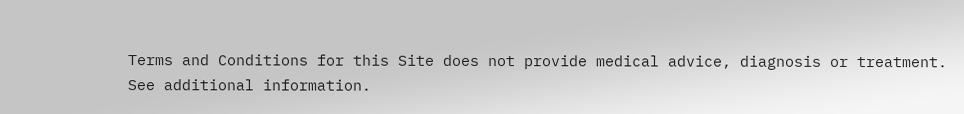Terms and Conditions for this Site does not provide medical advice, diagnosis or treatment.
See additional information.